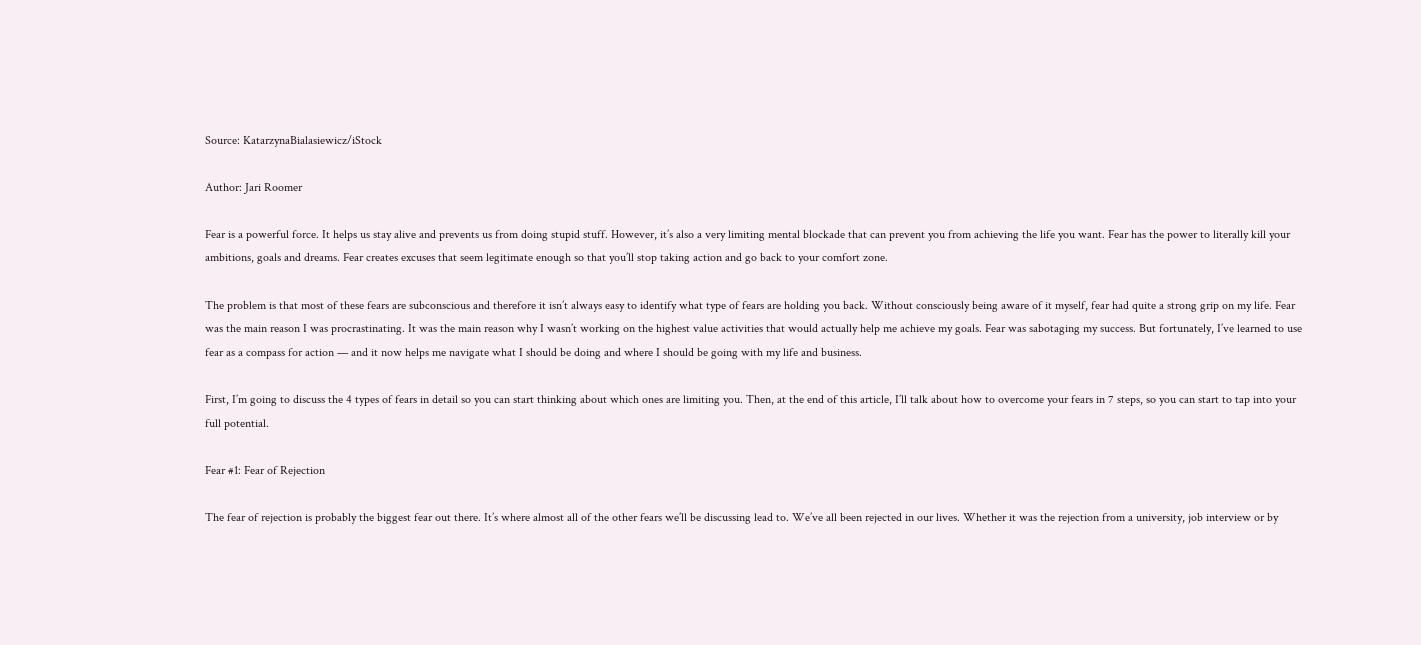Source: KatarzynaBialasiewicz/iStock

Author: Jari Roomer

Fear is a powerful force. It helps us stay alive and prevents us from doing stupid stuff. However, it’s also a very limiting mental blockade that can prevent you from achieving the life you want. Fear has the power to literally kill your ambitions, goals and dreams. Fear creates excuses that seem legitimate enough so that you’ll stop taking action and go back to your comfort zone.

The problem is that most of these fears are subconscious and therefore it isn’t always easy to identify what type of fears are holding you back. Without consciously being aware of it myself, fear had quite a strong grip on my life. Fear was the main reason I was procrastinating. It was the main reason why I wasn’t working on the highest value activities that would actually help me achieve my goals. Fear was sabotaging my success. But fortunately, I’ve learned to use fear as a compass for action — and it now helps me navigate what I should be doing and where I should be going with my life and business.

First, I’m going to discuss the 4 types of fears in detail so you can start thinking about which ones are limiting you. Then, at the end of this article, I’ll talk about how to overcome your fears in 7 steps, so you can start to tap into your full potential.

Fear #1: Fear of Rejection

The fear of rejection is probably the biggest fear out there. It’s where almost all of the other fears we’ll be discussing lead to. We’ve all been rejected in our lives. Whether it was the rejection from a university, job interview or by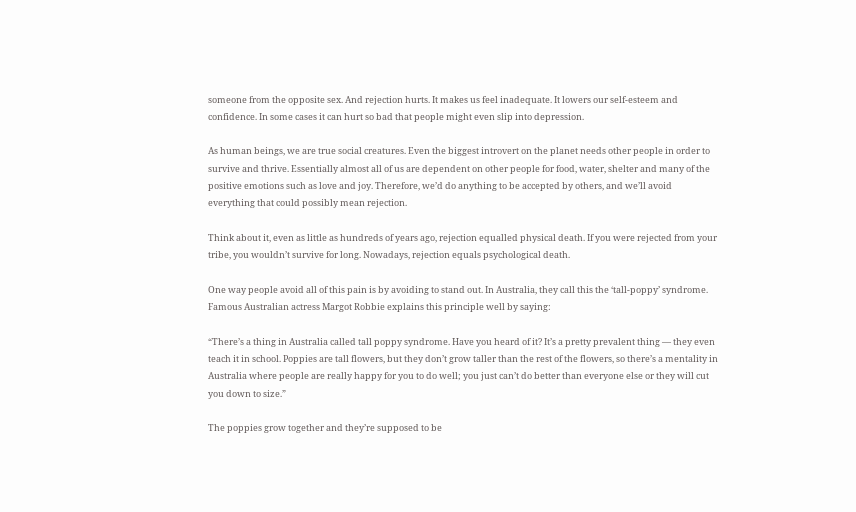someone from the opposite sex. And rejection hurts. It makes us feel inadequate. It lowers our self-esteem and confidence. In some cases it can hurt so bad that people might even slip into depression.

As human beings, we are true social creatures. Even the biggest introvert on the planet needs other people in order to survive and thrive. Essentially almost all of us are dependent on other people for food, water, shelter and many of the positive emotions such as love and joy. Therefore, we’d do anything to be accepted by others, and we’ll avoid everything that could possibly mean rejection.

Think about it, even as little as hundreds of years ago, rejection equalled physical death. If you were rejected from your tribe, you wouldn’t survive for long. Nowadays, rejection equals psychological death.

One way people avoid all of this pain is by avoiding to stand out. In Australia, they call this the ‘tall-poppy’ syndrome. Famous Australian actress Margot Robbie explains this principle well by saying:

“There’s a thing in Australia called tall poppy syndrome. Have you heard of it? It’s a pretty prevalent thing — they even teach it in school. Poppies are tall flowers, but they don’t grow taller than the rest of the flowers, so there’s a mentality in Australia where people are really happy for you to do well; you just can’t do better than everyone else or they will cut you down to size.”

The poppies grow together and they’re supposed to be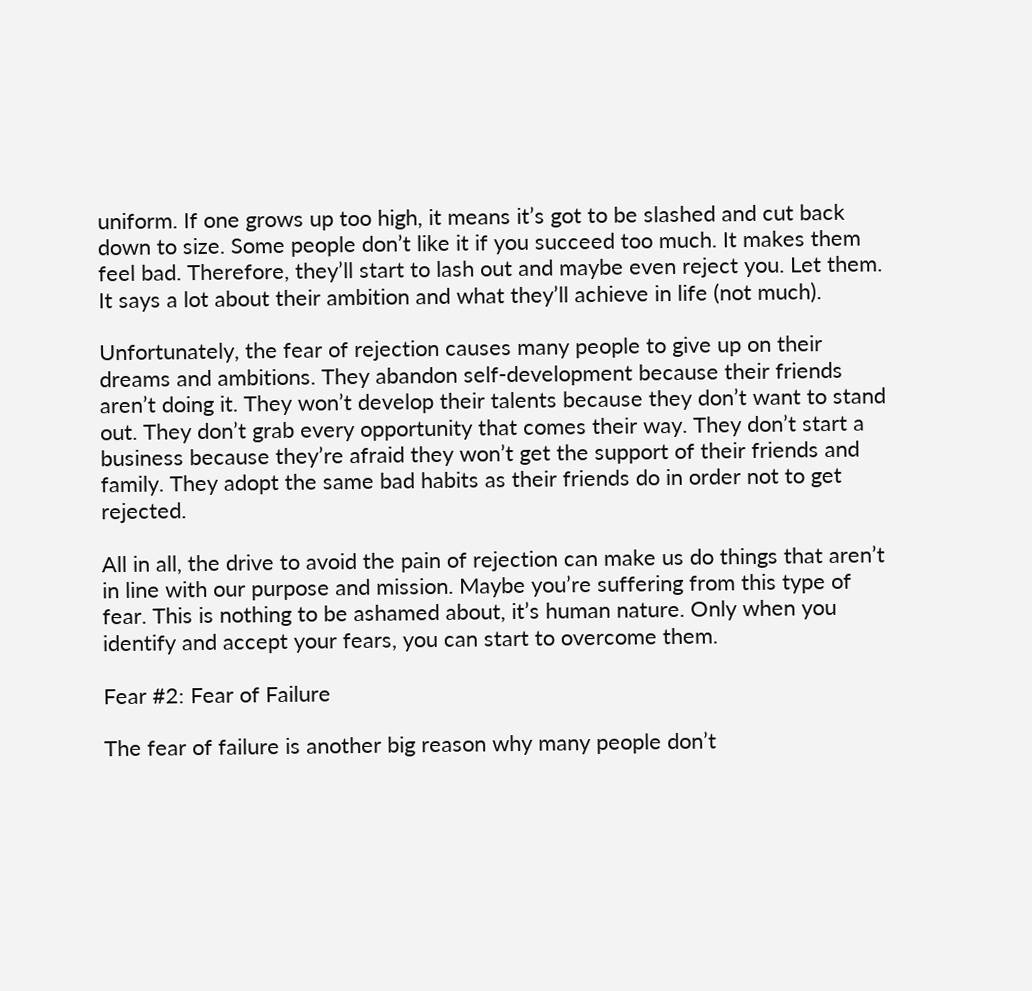uniform. If one grows up too high, it means it’s got to be slashed and cut back down to size. Some people don’t like it if you succeed too much. It makes them feel bad. Therefore, they’ll start to lash out and maybe even reject you. Let them. It says a lot about their ambition and what they’ll achieve in life (not much).

Unfortunately, the fear of rejection causes many people to give up on their dreams and ambitions. They abandon self-development because their friends aren’t doing it. They won’t develop their talents because they don’t want to stand out. They don’t grab every opportunity that comes their way. They don’t start a business because they’re afraid they won’t get the support of their friends and family. They adopt the same bad habits as their friends do in order not to get rejected.

All in all, the drive to avoid the pain of rejection can make us do things that aren’t in line with our purpose and mission. Maybe you’re suffering from this type of fear. This is nothing to be ashamed about, it’s human nature. Only when you identify and accept your fears, you can start to overcome them.

Fear #2: Fear of Failure

The fear of failure is another big reason why many people don’t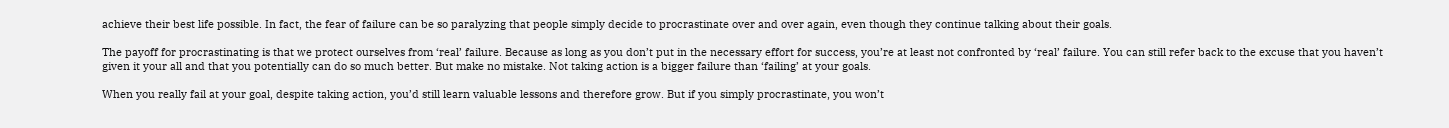achieve their best life possible. In fact, the fear of failure can be so paralyzing that people simply decide to procrastinate over and over again, even though they continue talking about their goals.

The payoff for procrastinating is that we protect ourselves from ‘real’ failure. Because as long as you don’t put in the necessary effort for success, you’re at least not confronted by ‘real’ failure. You can still refer back to the excuse that you haven’t given it your all and that you potentially can do so much better. But make no mistake. Not taking action is a bigger failure than ‘failing’ at your goals.

When you really fail at your goal, despite taking action, you’d still learn valuable lessons and therefore grow. But if you simply procrastinate, you won’t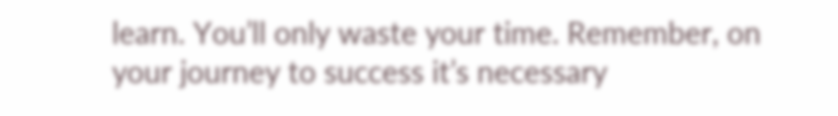learn. You’ll only waste your time. Remember, on your journey to success it’s necessary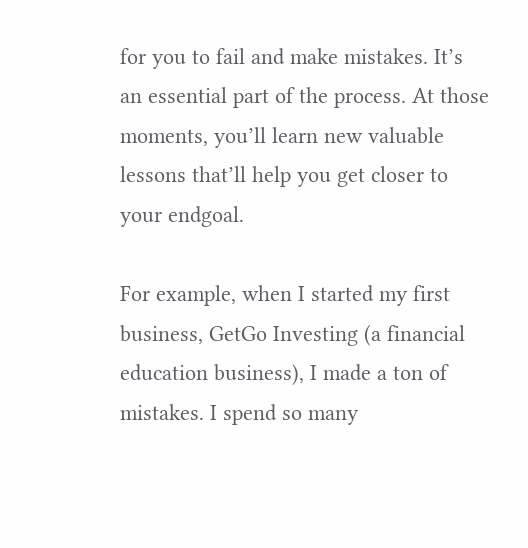for you to fail and make mistakes. It’s an essential part of the process. At those moments, you’ll learn new valuable lessons that’ll help you get closer to your endgoal.

For example, when I started my first business, GetGo Investing (a financial education business), I made a ton of mistakes. I spend so many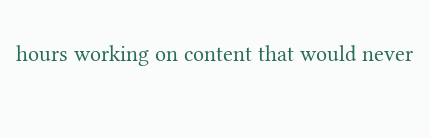hours working on content that would never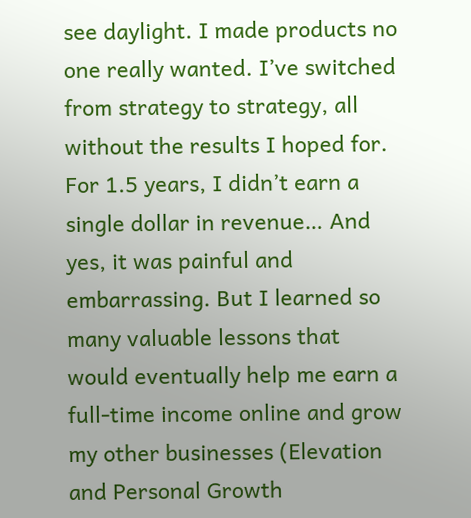see daylight. I made products no one really wanted. I’ve switched from strategy to strategy, all without the results I hoped for. For 1.5 years, I didn’t earn a single dollar in revenue… And yes, it was painful and embarrassing. But I learned so many valuable lessons that would eventually help me earn a full-time income online and grow my other businesses (Elevation and Personal Growth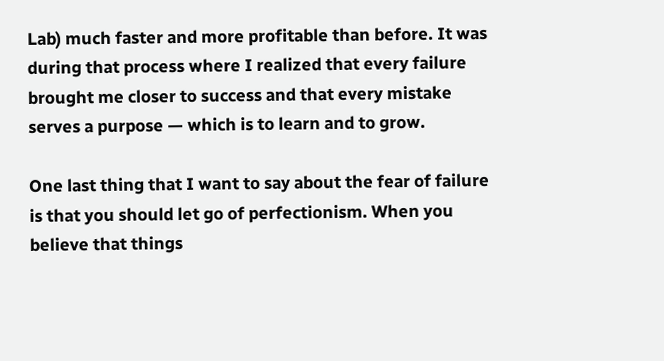Lab) much faster and more profitable than before. It was during that process where I realized that every failure brought me closer to success and that every mistake serves a purpose — which is to learn and to grow.

One last thing that I want to say about the fear of failure is that you should let go of perfectionism. When you believe that things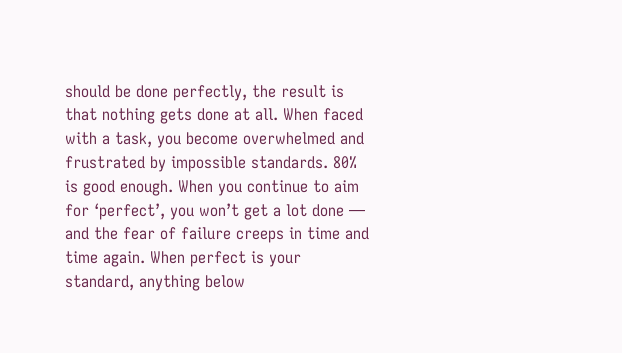should be done perfectly, the result is that nothing gets done at all. When faced with a task, you become overwhelmed and frustrated by impossible standards. 80% is good enough. When you continue to aim for ‘perfect’, you won’t get a lot done — and the fear of failure creeps in time and time again. When perfect is your standard, anything below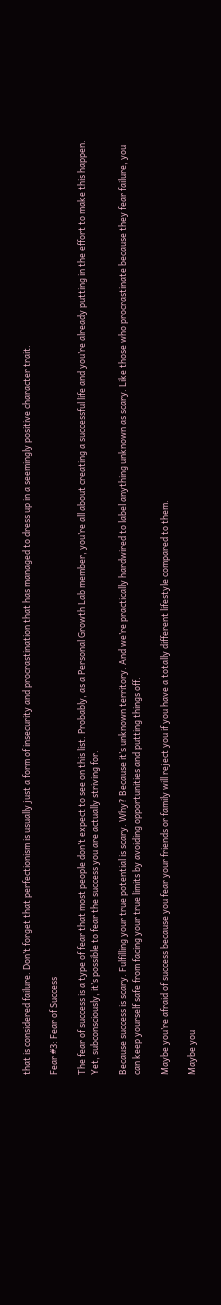that is considered failure. Don’t forget that perfectionism is usually just a form of insecurity and procrastination that has managed to dress up in a seemingly positive character trait.

Fear #3: Fear of Success

The fear of success is a type of fear that most people don’t expect to see on this list. Probably, as a Personal Growth Lab member, you’re all about creating a successful life and you’re already putting in the effort to make this happen. Yet, subconsciously, it’s possible to fear the success you are actually striving for.

Because success is scary. Fulfilling your true potential is scary. Why? Because it’s unknown territory. And we’re practically hardwired to label anything unknown as scary. Like those who procrastinate because they fear failure, you can keep yourself safe from facing your true limits by avoiding opportunities and putting things off.

Maybe you’re afraid of success because you fear your friends or family will reject you if you have a totally different lifestyle compared to them.

Maybe you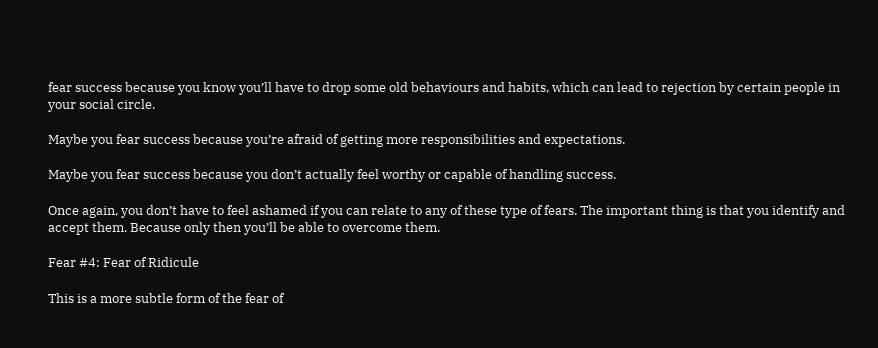fear success because you know you’ll have to drop some old behaviours and habits, which can lead to rejection by certain people in your social circle.

Maybe you fear success because you’re afraid of getting more responsibilities and expectations.

Maybe you fear success because you don’t actually feel worthy or capable of handling success.

Once again, you don’t have to feel ashamed if you can relate to any of these type of fears. The important thing is that you identify and accept them. Because only then you’ll be able to overcome them.

Fear #4: Fear of Ridicule

This is a more subtle form of the fear of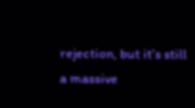rejection, but it’s still a massive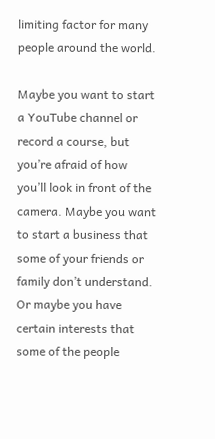limiting factor for many people around the world.

Maybe you want to start a YouTube channel or record a course, but you’re afraid of how you’ll look in front of the camera. Maybe you want to start a business that some of your friends or family don’t understand. Or maybe you have certain interests that some of the people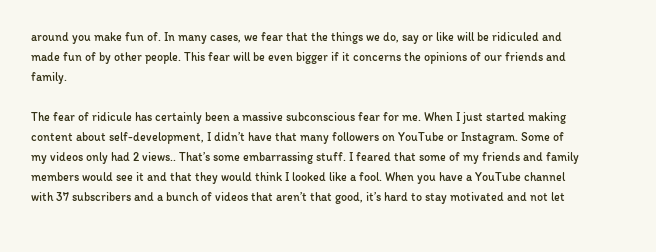around you make fun of. In many cases, we fear that the things we do, say or like will be ridiculed and made fun of by other people. This fear will be even bigger if it concerns the opinions of our friends and family.

The fear of ridicule has certainly been a massive subconscious fear for me. When I just started making content about self-development, I didn’t have that many followers on YouTube or Instagram. Some of my videos only had 2 views.. That’s some embarrassing stuff. I feared that some of my friends and family members would see it and that they would think I looked like a fool. When you have a YouTube channel with 37 subscribers and a bunch of videos that aren’t that good, it’s hard to stay motivated and not let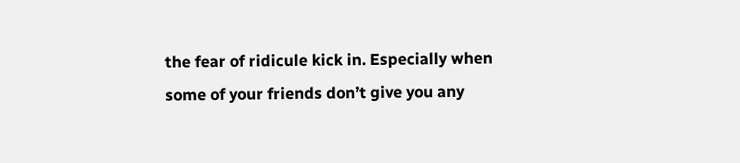the fear of ridicule kick in. Especially when some of your friends don’t give you any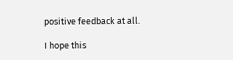positive feedback at all.

I hope this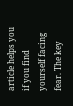article helps you if you find yourself facing fear. The key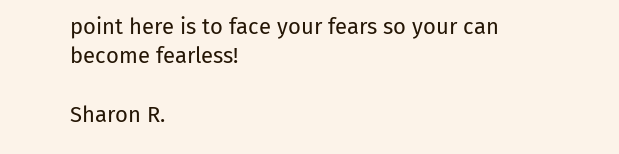point here is to face your fears so your can become fearless!

Sharon R.